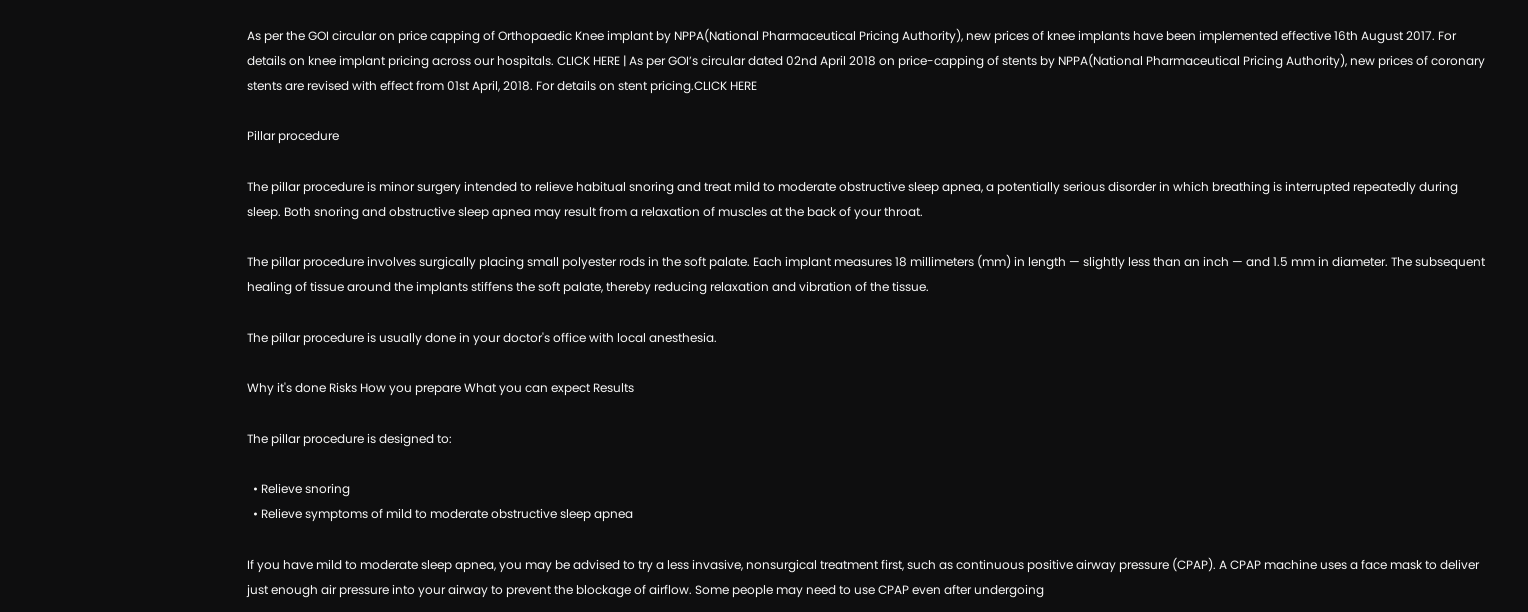As per the GOI circular on price capping of Orthopaedic Knee implant by NPPA(National Pharmaceutical Pricing Authority), new prices of knee implants have been implemented effective 16th August 2017. For details on knee implant pricing across our hospitals. CLICK HERE | As per GOI’s circular dated 02nd April 2018 on price-capping of stents by NPPA(National Pharmaceutical Pricing Authority), new prices of coronary stents are revised with effect from 01st April, 2018. For details on stent pricing.CLICK HERE

Pillar procedure

The pillar procedure is minor surgery intended to relieve habitual snoring and treat mild to moderate obstructive sleep apnea, a potentially serious disorder in which breathing is interrupted repeatedly during sleep. Both snoring and obstructive sleep apnea may result from a relaxation of muscles at the back of your throat.

The pillar procedure involves surgically placing small polyester rods in the soft palate. Each implant measures 18 millimeters (mm) in length — slightly less than an inch — and 1.5 mm in diameter. The subsequent healing of tissue around the implants stiffens the soft palate, thereby reducing relaxation and vibration of the tissue.

The pillar procedure is usually done in your doctor's office with local anesthesia.

Why it's done Risks How you prepare What you can expect Results

The pillar procedure is designed to:

  • Relieve snoring
  • Relieve symptoms of mild to moderate obstructive sleep apnea

If you have mild to moderate sleep apnea, you may be advised to try a less invasive, nonsurgical treatment first, such as continuous positive airway pressure (CPAP). A CPAP machine uses a face mask to deliver just enough air pressure into your airway to prevent the blockage of airflow. Some people may need to use CPAP even after undergoing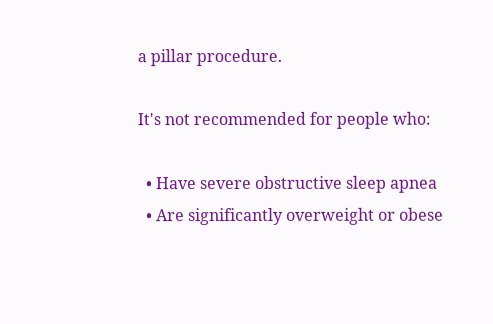a pillar procedure.

It's not recommended for people who:

  • Have severe obstructive sleep apnea
  • Are significantly overweight or obese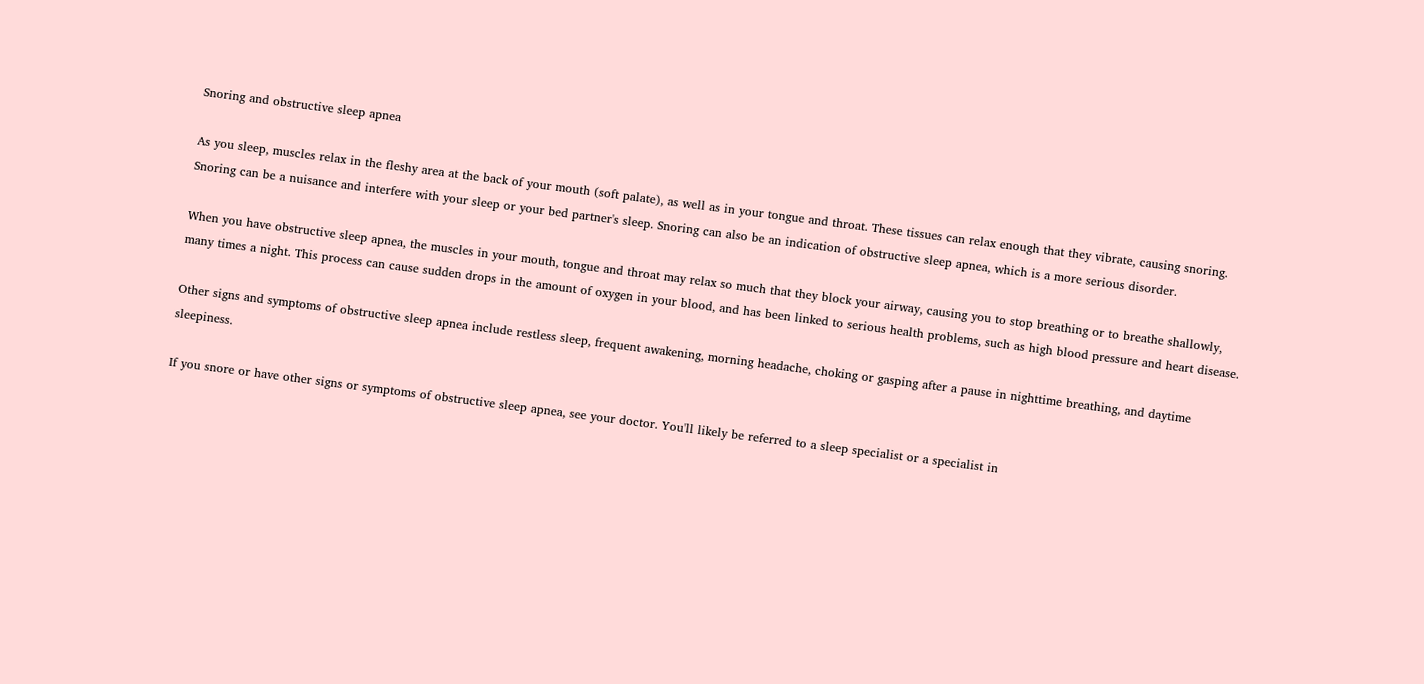Snoring and obstructive sleep apnea

As you sleep, muscles relax in the fleshy area at the back of your mouth (soft palate), as well as in your tongue and throat. These tissues can relax enough that they vibrate, causing snoring. Snoring can be a nuisance and interfere with your sleep or your bed partner's sleep. Snoring can also be an indication of obstructive sleep apnea, which is a more serious disorder.

When you have obstructive sleep apnea, the muscles in your mouth, tongue and throat may relax so much that they block your airway, causing you to stop breathing or to breathe shallowly, many times a night. This process can cause sudden drops in the amount of oxygen in your blood, and has been linked to serious health problems, such as high blood pressure and heart disease.

Other signs and symptoms of obstructive sleep apnea include restless sleep, frequent awakening, morning headache, choking or gasping after a pause in nighttime breathing, and daytime sleepiness.

If you snore or have other signs or symptoms of obstructive sleep apnea, see your doctor. You'll likely be referred to a sleep specialist or a specialist in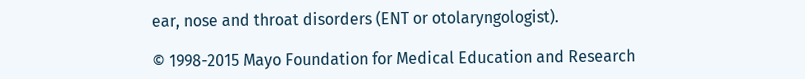ear, nose and throat disorders (ENT or otolaryngologist).

© 1998-2015 Mayo Foundation for Medical Education and Research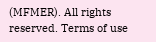(MFMER). All rights reserved. Terms of use